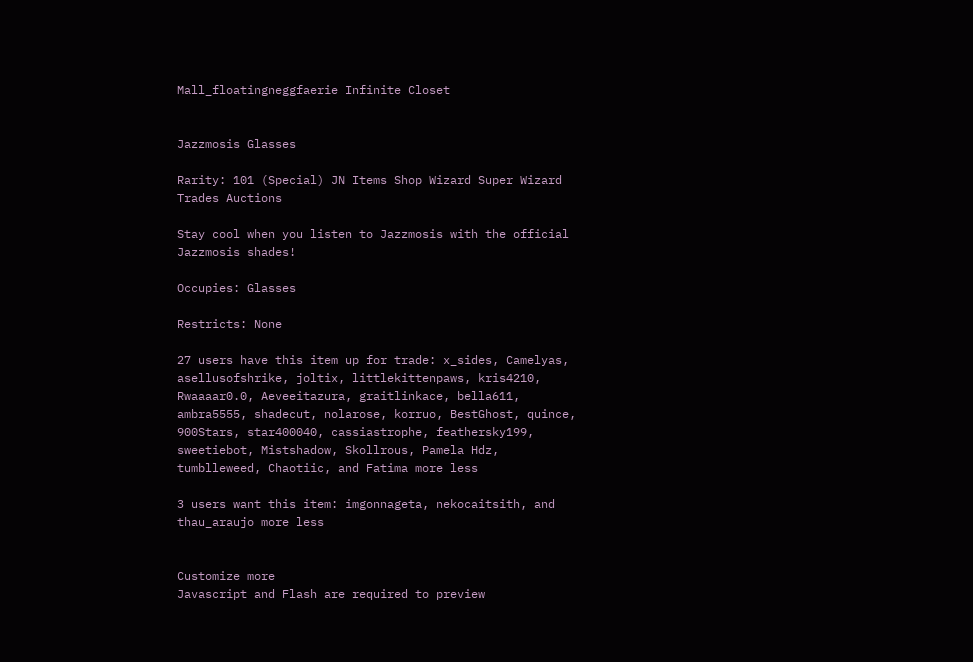Mall_floatingneggfaerie Infinite Closet


Jazzmosis Glasses

Rarity: 101 (Special) JN Items Shop Wizard Super Wizard Trades Auctions

Stay cool when you listen to Jazzmosis with the official Jazzmosis shades!

Occupies: Glasses

Restricts: None

27 users have this item up for trade: x_sides, Camelyas, asellusofshrike, joltix, littlekittenpaws, kris4210, Rwaaaar0.0, Aeveeitazura, graitlinkace, bella611, ambra5555, shadecut, nolarose, korruo, BestGhost, quince, 900Stars, star400040, cassiastrophe, feathersky199, sweetiebot, Mistshadow, Skollrous, Pamela Hdz, tumblleweed, Chaotiic, and Fatima more less

3 users want this item: imgonnageta, nekocaitsith, and thau_araujo more less


Customize more
Javascript and Flash are required to preview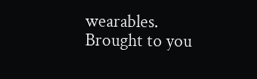wearables.
Brought to you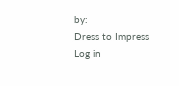by:
Dress to Impress
Log in